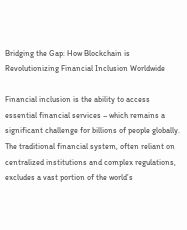Bridging the Gap: How Blockchain is Revolutionizing Financial Inclusion Worldwide

Financial inclusion is the ability to access essential financial services – which remains a significant challenge for billions of people globally. The traditional financial system, often reliant on centralized institutions and complex regulations, excludes a vast portion of the world’s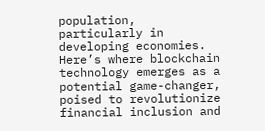population, particularly in developing economies. Here’s where blockchain technology emerges as a potential game-changer, poised to revolutionize financial inclusion and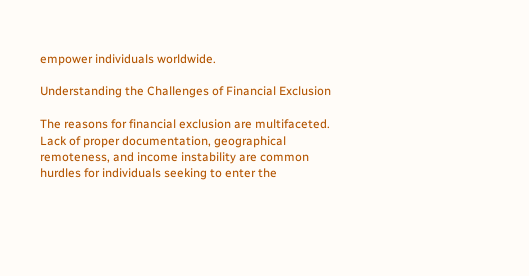empower individuals worldwide.

Understanding the Challenges of Financial Exclusion

The reasons for financial exclusion are multifaceted. Lack of proper documentation, geographical remoteness, and income instability are common hurdles for individuals seeking to enter the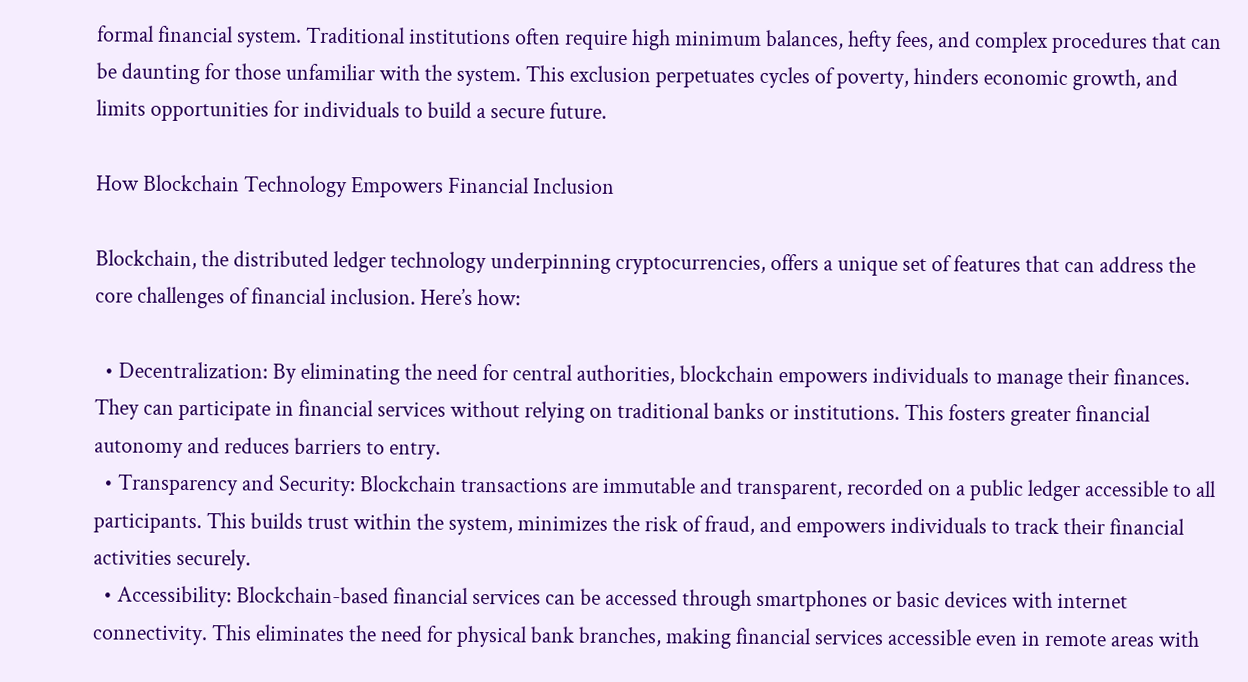formal financial system. Traditional institutions often require high minimum balances, hefty fees, and complex procedures that can be daunting for those unfamiliar with the system. This exclusion perpetuates cycles of poverty, hinders economic growth, and limits opportunities for individuals to build a secure future.

How Blockchain Technology Empowers Financial Inclusion

Blockchain, the distributed ledger technology underpinning cryptocurrencies, offers a unique set of features that can address the core challenges of financial inclusion. Here’s how:

  • Decentralization: By eliminating the need for central authorities, blockchain empowers individuals to manage their finances. They can participate in financial services without relying on traditional banks or institutions. This fosters greater financial autonomy and reduces barriers to entry.
  • Transparency and Security: Blockchain transactions are immutable and transparent, recorded on a public ledger accessible to all participants. This builds trust within the system, minimizes the risk of fraud, and empowers individuals to track their financial activities securely.
  • Accessibility: Blockchain-based financial services can be accessed through smartphones or basic devices with internet connectivity. This eliminates the need for physical bank branches, making financial services accessible even in remote areas with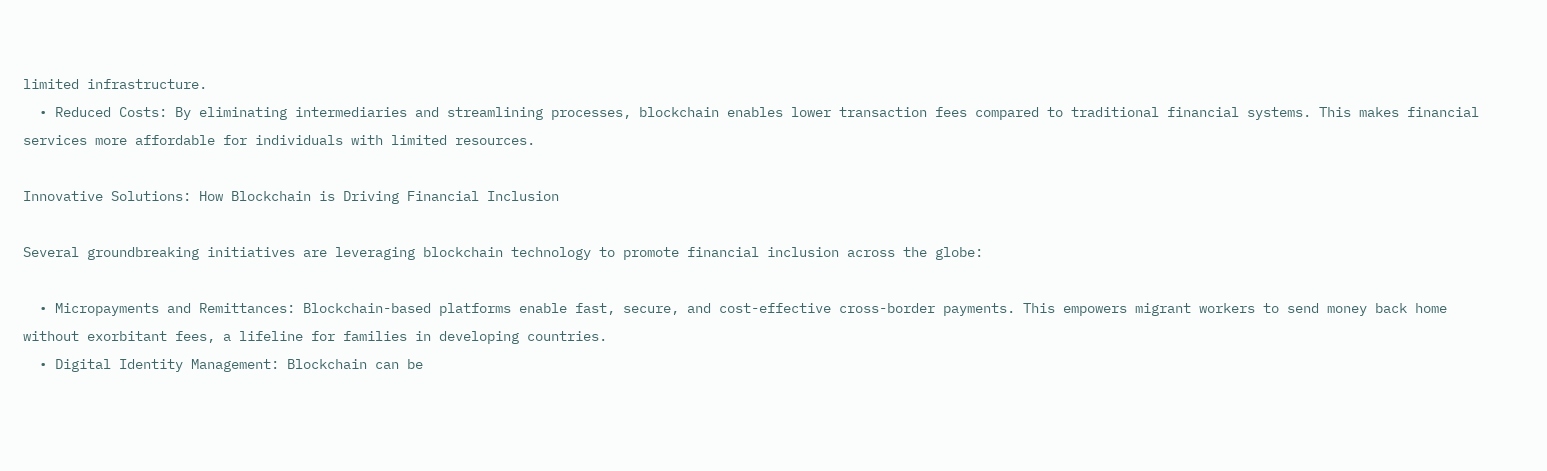limited infrastructure.
  • Reduced Costs: By eliminating intermediaries and streamlining processes, blockchain enables lower transaction fees compared to traditional financial systems. This makes financial services more affordable for individuals with limited resources.

Innovative Solutions: How Blockchain is Driving Financial Inclusion

Several groundbreaking initiatives are leveraging blockchain technology to promote financial inclusion across the globe:

  • Micropayments and Remittances: Blockchain-based platforms enable fast, secure, and cost-effective cross-border payments. This empowers migrant workers to send money back home without exorbitant fees, a lifeline for families in developing countries.
  • Digital Identity Management: Blockchain can be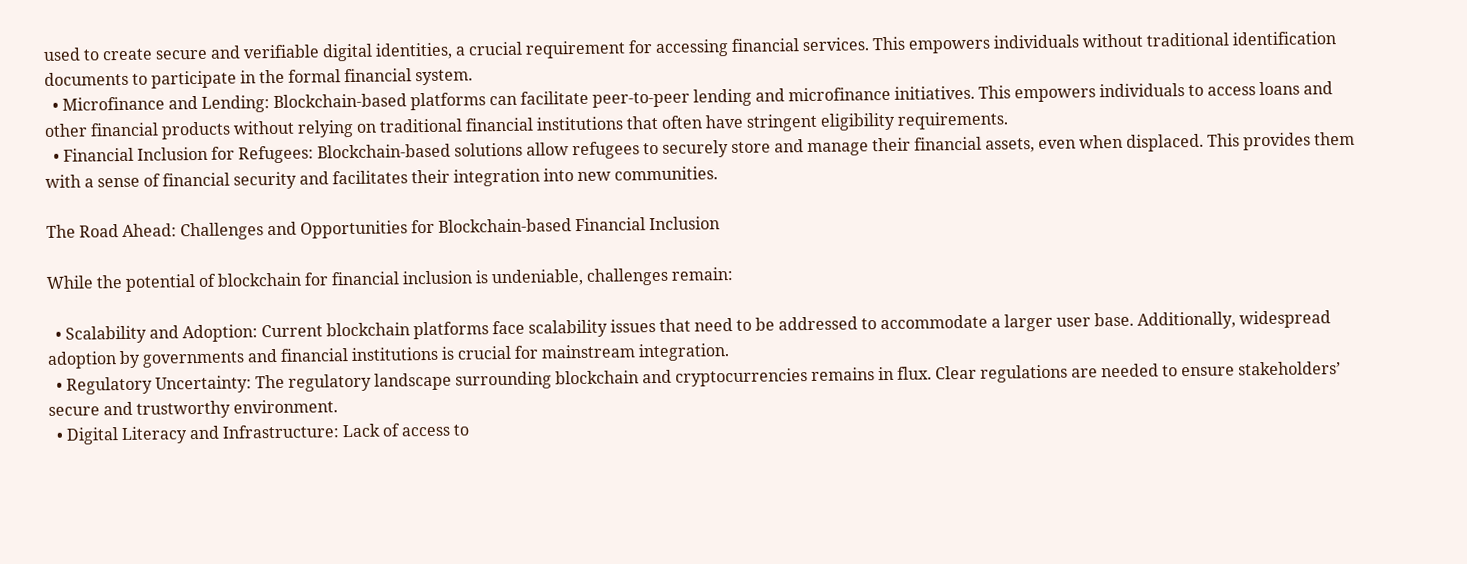used to create secure and verifiable digital identities, a crucial requirement for accessing financial services. This empowers individuals without traditional identification documents to participate in the formal financial system.
  • Microfinance and Lending: Blockchain-based platforms can facilitate peer-to-peer lending and microfinance initiatives. This empowers individuals to access loans and other financial products without relying on traditional financial institutions that often have stringent eligibility requirements.
  • Financial Inclusion for Refugees: Blockchain-based solutions allow refugees to securely store and manage their financial assets, even when displaced. This provides them with a sense of financial security and facilitates their integration into new communities.

The Road Ahead: Challenges and Opportunities for Blockchain-based Financial Inclusion

While the potential of blockchain for financial inclusion is undeniable, challenges remain:

  • Scalability and Adoption: Current blockchain platforms face scalability issues that need to be addressed to accommodate a larger user base. Additionally, widespread adoption by governments and financial institutions is crucial for mainstream integration.
  • Regulatory Uncertainty: The regulatory landscape surrounding blockchain and cryptocurrencies remains in flux. Clear regulations are needed to ensure stakeholders’ secure and trustworthy environment.
  • Digital Literacy and Infrastructure: Lack of access to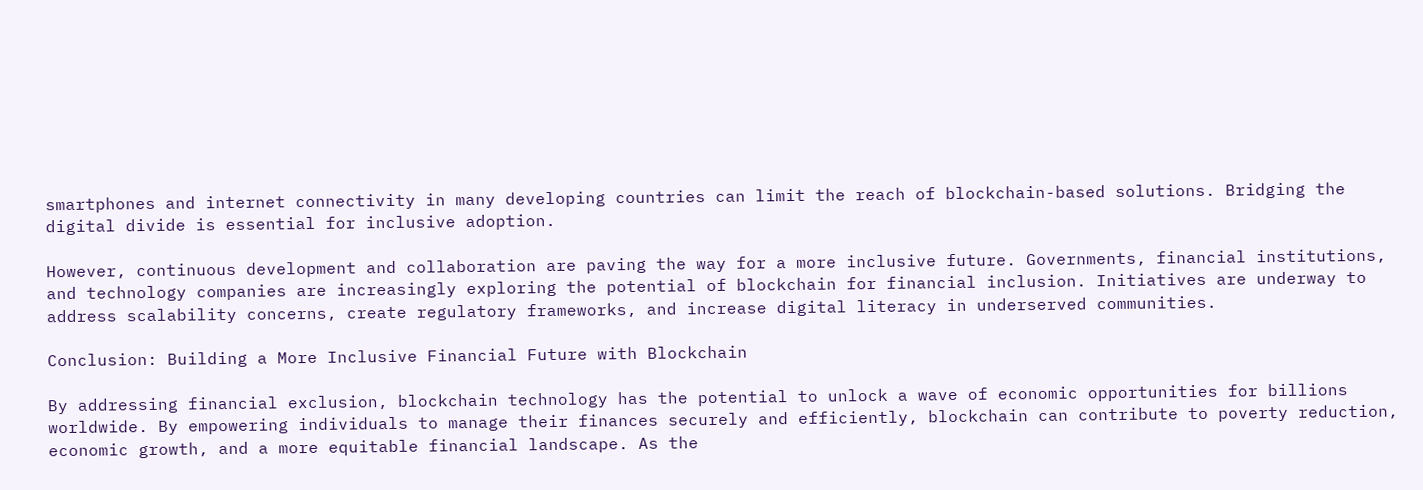smartphones and internet connectivity in many developing countries can limit the reach of blockchain-based solutions. Bridging the digital divide is essential for inclusive adoption.

However, continuous development and collaboration are paving the way for a more inclusive future. Governments, financial institutions, and technology companies are increasingly exploring the potential of blockchain for financial inclusion. Initiatives are underway to address scalability concerns, create regulatory frameworks, and increase digital literacy in underserved communities.

Conclusion: Building a More Inclusive Financial Future with Blockchain

By addressing financial exclusion, blockchain technology has the potential to unlock a wave of economic opportunities for billions worldwide. By empowering individuals to manage their finances securely and efficiently, blockchain can contribute to poverty reduction, economic growth, and a more equitable financial landscape. As the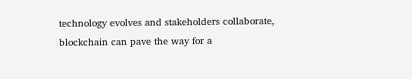technology evolves and stakeholders collaborate, blockchain can pave the way for a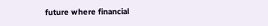future where financial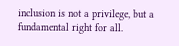inclusion is not a privilege, but a fundamental right for all.